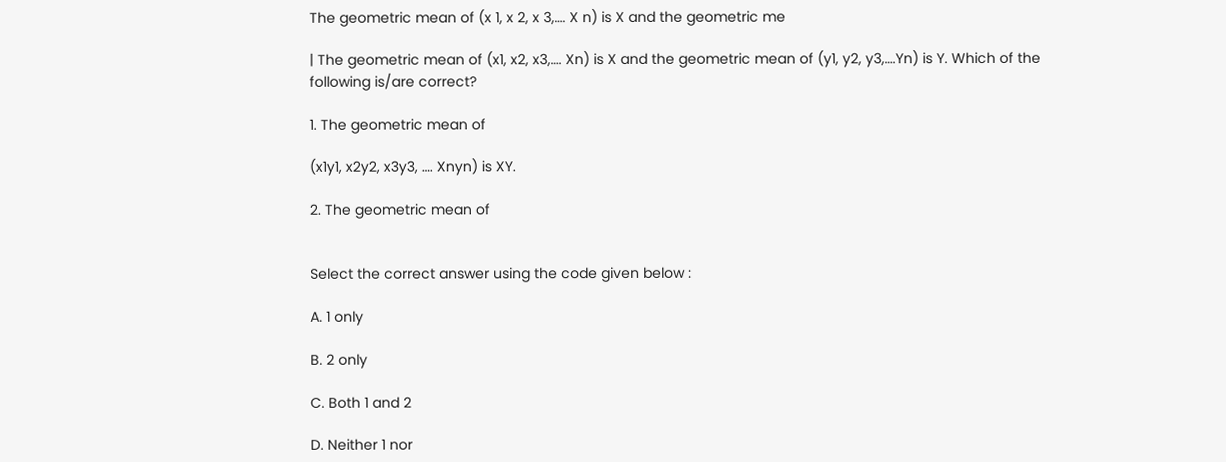The geometric mean of (x 1, x 2, x 3,…. X n) is X and the geometric me

| The geometric mean of (x1, x2, x3,…. Xn) is X and the geometric mean of (y1, y2, y3,….Yn) is Y. Which of the following is/are correct?

1. The geometric mean of

(x1y1, x2y2, x3y3, …. Xnyn) is XY.

2. The geometric mean of


Select the correct answer using the code given below :

A. 1 only

B. 2 only

C. Both 1 and 2

D. Neither 1 nor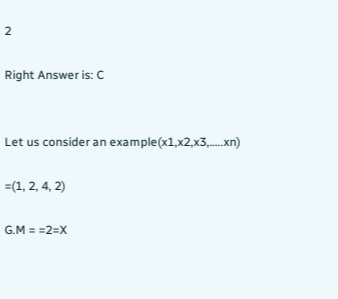2

Right Answer is: C


Let us consider an example(x1,x2,x3,…..xn)

=(1, 2, 4, 2)

G.M = =2=X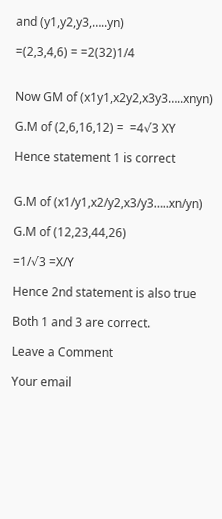and (y1,y2,y3,…..yn)

=(2,3,4,6) = =2(32)1/4


Now GM of (x1y1,x2y2,x3y3…..xnyn)

G.M of (2,6,16,12) =  =4√3 XY

Hence statement 1 is correct


G.M of (x1/y1,x2/y2,x3/y3…..xn/yn)

G.M of (12,23,44,26)

=1/√3 =X/Y

Hence 2nd statement is also true

Both 1 and 3 are correct.

Leave a Comment

Your email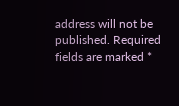address will not be published. Required fields are marked *